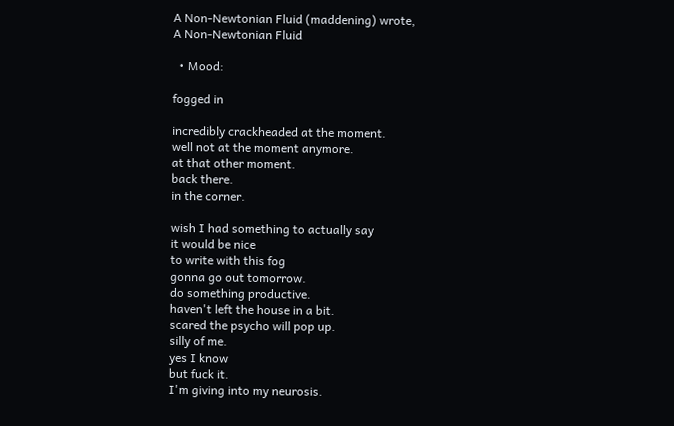A Non-Newtonian Fluid (maddening) wrote,
A Non-Newtonian Fluid

  • Mood:

fogged in

incredibly crackheaded at the moment.
well not at the moment anymore.
at that other moment.
back there.
in the corner.

wish I had something to actually say
it would be nice
to write with this fog
gonna go out tomorrow.
do something productive.
haven't left the house in a bit.
scared the psycho will pop up.
silly of me.
yes I know
but fuck it.
I'm giving into my neurosis.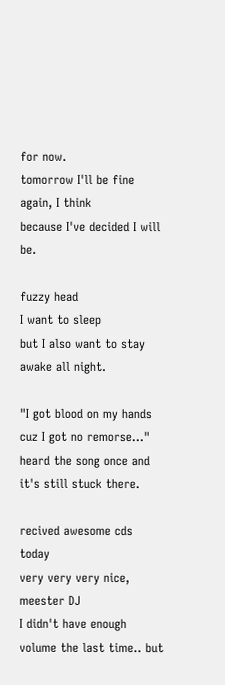for now.
tomorrow I'll be fine again, I think
because I've decided I will be.

fuzzy head
I want to sleep
but I also want to stay awake all night.

"I got blood on my hands cuz I got no remorse..."
heard the song once and it's still stuck there.

recived awesome cds today
very very very nice, meester DJ
I didn't have enough volume the last time.. but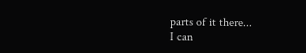parts of it there...
I can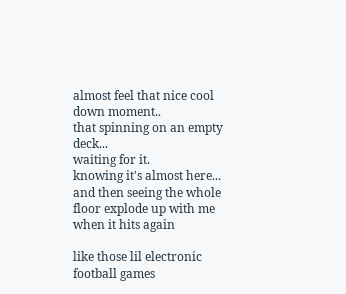almost feel that nice cool down moment..
that spinning on an empty deck...
waiting for it.
knowing it's almost here...
and then seeing the whole floor explode up with me when it hits again

like those lil electronic football games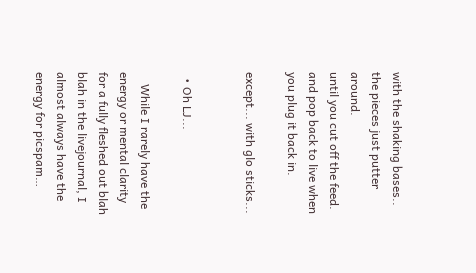with the shaking bases..
the pieces just putter around.
until you cut off the feed.
and pop back to live when you plug it back in.

except... with glo sticks...


  • Oh LJ...

    While I rarely have the energy or mental clarity for a fully fleshed out blah blah in the livejournal, I almost always have the energy for picspam…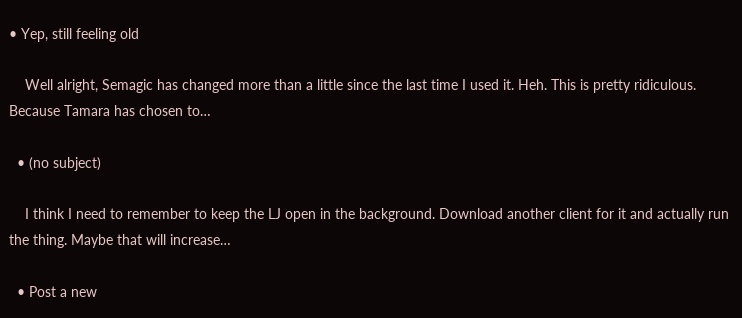• Yep, still feeling old

    Well alright, Semagic has changed more than a little since the last time I used it. Heh. This is pretty ridiculous. Because Tamara has chosen to…

  • (no subject)

    I think I need to remember to keep the LJ open in the background. Download another client for it and actually run the thing. Maybe that will increase…

  • Post a new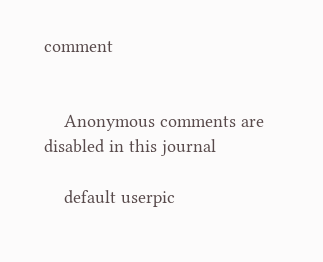comment


    Anonymous comments are disabled in this journal

    default userpic